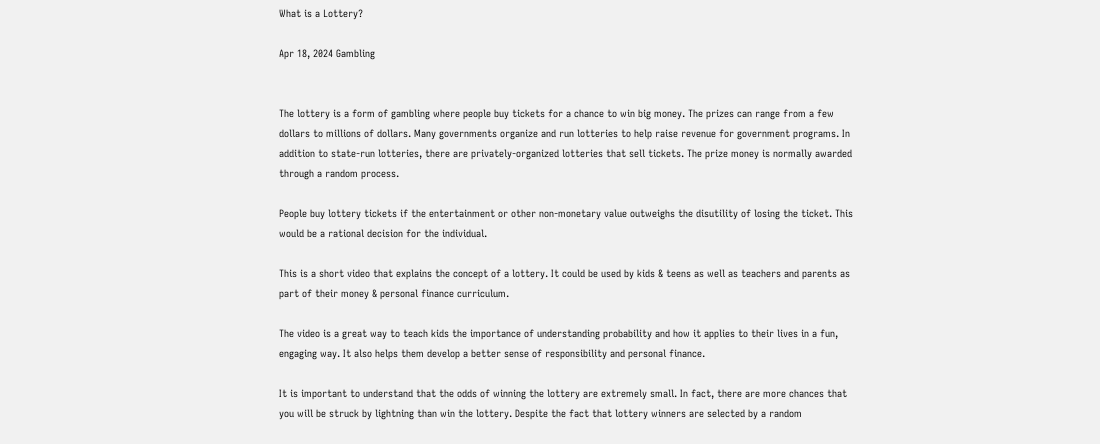What is a Lottery?

Apr 18, 2024 Gambling


The lottery is a form of gambling where people buy tickets for a chance to win big money. The prizes can range from a few dollars to millions of dollars. Many governments organize and run lotteries to help raise revenue for government programs. In addition to state-run lotteries, there are privately-organized lotteries that sell tickets. The prize money is normally awarded through a random process.

People buy lottery tickets if the entertainment or other non-monetary value outweighs the disutility of losing the ticket. This would be a rational decision for the individual.

This is a short video that explains the concept of a lottery. It could be used by kids & teens as well as teachers and parents as part of their money & personal finance curriculum.

The video is a great way to teach kids the importance of understanding probability and how it applies to their lives in a fun, engaging way. It also helps them develop a better sense of responsibility and personal finance.

It is important to understand that the odds of winning the lottery are extremely small. In fact, there are more chances that you will be struck by lightning than win the lottery. Despite the fact that lottery winners are selected by a random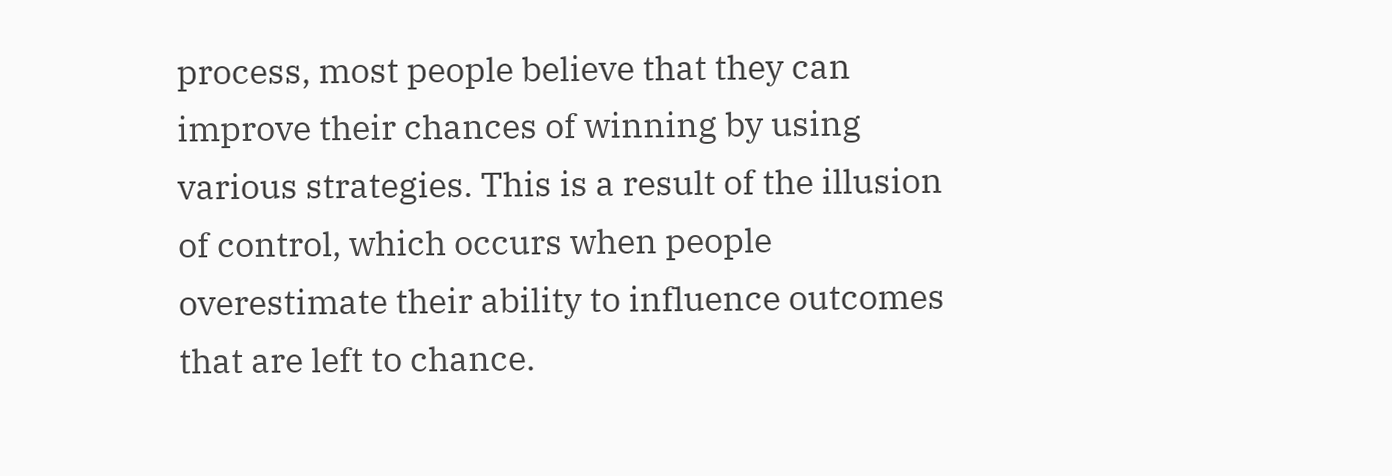process, most people believe that they can improve their chances of winning by using various strategies. This is a result of the illusion of control, which occurs when people overestimate their ability to influence outcomes that are left to chance.